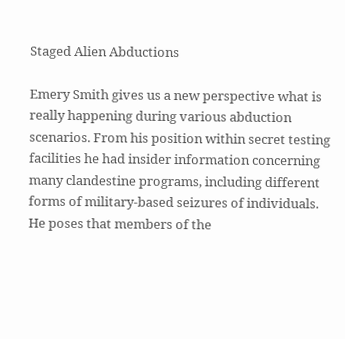Staged Alien Abductions

Emery Smith gives us a new perspective what is really happening during various abduction scenarios. From his position within secret testing facilities he had insider information concerning many clandestine programs, including different forms of military-based seizures of individuals. He poses that members of the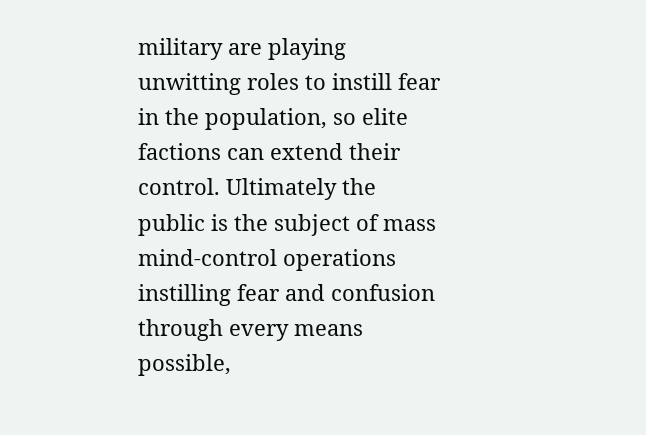military are playing unwitting roles to instill fear in the population, so elite factions can extend their control. Ultimately the public is the subject of mass mind-control operations instilling fear and confusion through every means possible,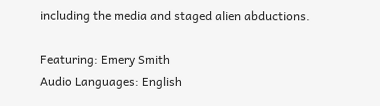including the media and staged alien abductions.

Featuring: Emery Smith
Audio Languages: English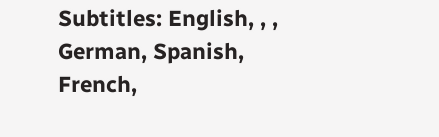Subtitles: English, , , German, Spanish, French,